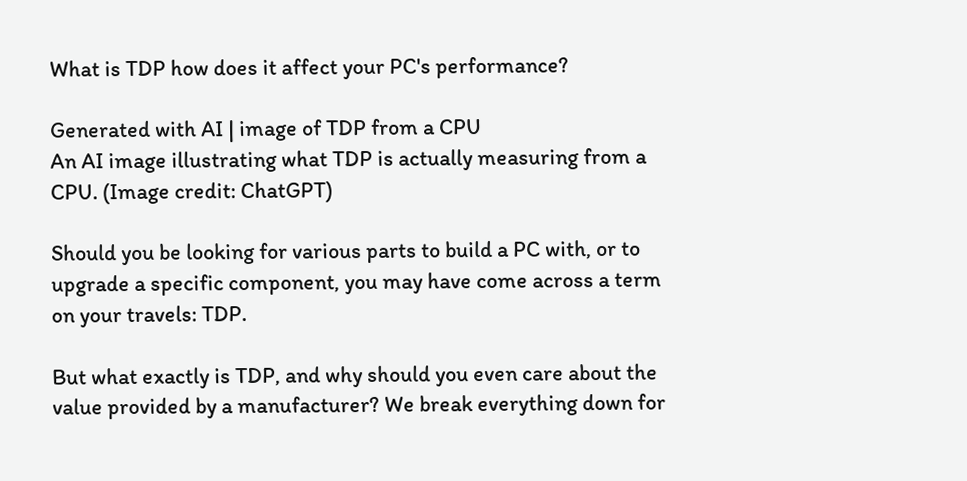What is TDP how does it affect your PC's performance?

Generated with AI | image of TDP from a CPU
An AI image illustrating what TDP is actually measuring from a CPU. (Image credit: ChatGPT)

Should you be looking for various parts to build a PC with, or to upgrade a specific component, you may have come across a term on your travels: TDP.

But what exactly is TDP, and why should you even care about the value provided by a manufacturer? We break everything down for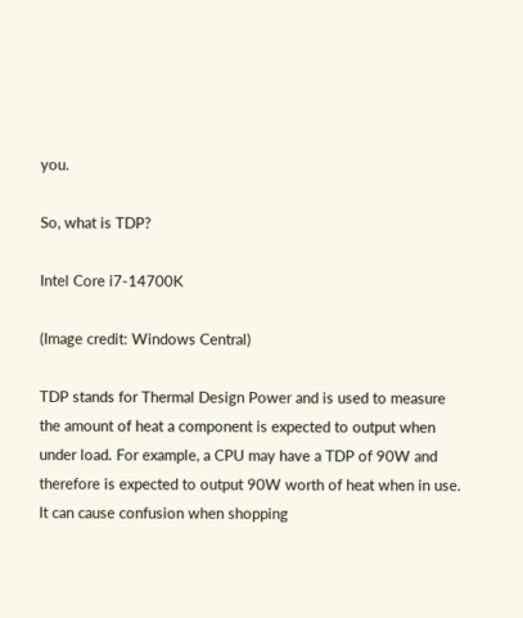you.

So, what is TDP?

Intel Core i7-14700K

(Image credit: Windows Central)

TDP stands for Thermal Design Power and is used to measure the amount of heat a component is expected to output when under load. For example, a CPU may have a TDP of 90W and therefore is expected to output 90W worth of heat when in use. It can cause confusion when shopping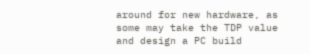around for new hardware, as some may take the TDP value and design a PC build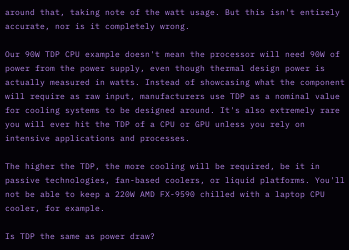around that, taking note of the watt usage. But this isn't entirely accurate, nor is it completely wrong.

Our 90W TDP CPU example doesn't mean the processor will need 90W of power from the power supply, even though thermal design power is actually measured in watts. Instead of showcasing what the component will require as raw input, manufacturers use TDP as a nominal value for cooling systems to be designed around. It's also extremely rare you will ever hit the TDP of a CPU or GPU unless you rely on intensive applications and processes.

The higher the TDP, the more cooling will be required, be it in passive technologies, fan-based coolers, or liquid platforms. You'll not be able to keep a 220W AMD FX-9590 chilled with a laptop CPU cooler, for example.

Is TDP the same as power draw?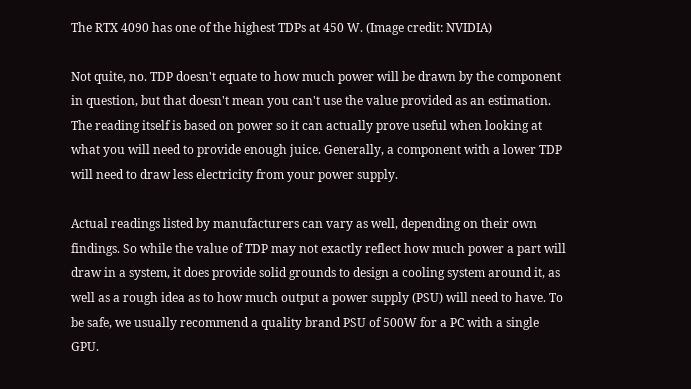The RTX 4090 has one of the highest TDPs at 450 W. (Image credit: NVIDIA)

Not quite, no. TDP doesn't equate to how much power will be drawn by the component in question, but that doesn't mean you can't use the value provided as an estimation. The reading itself is based on power so it can actually prove useful when looking at what you will need to provide enough juice. Generally, a component with a lower TDP will need to draw less electricity from your power supply.

Actual readings listed by manufacturers can vary as well, depending on their own findings. So while the value of TDP may not exactly reflect how much power a part will draw in a system, it does provide solid grounds to design a cooling system around it, as well as a rough idea as to how much output a power supply (PSU) will need to have. To be safe, we usually recommend a quality brand PSU of 500W for a PC with a single GPU.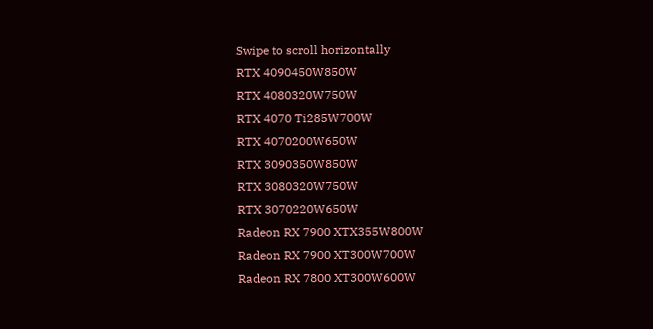Swipe to scroll horizontally
RTX 4090450W850W
RTX 4080320W750W
RTX 4070 Ti285W700W
RTX 4070200W650W
RTX 3090350W850W
RTX 3080320W750W
RTX 3070220W650W
Radeon RX 7900 XTX355W800W
Radeon RX 7900 XT300W700W
Radeon RX 7800 XT300W600W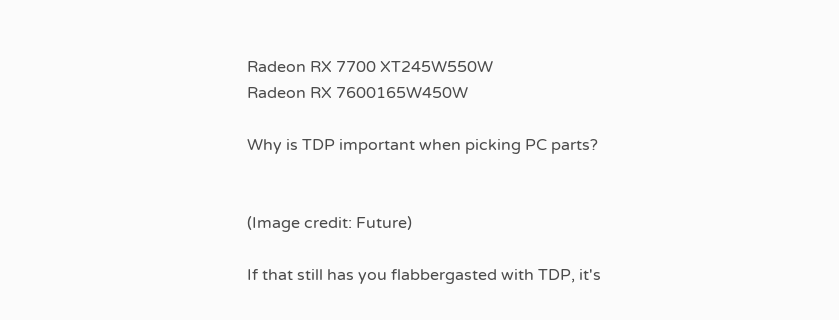Radeon RX 7700 XT245W550W
Radeon RX 7600165W450W

Why is TDP important when picking PC parts?


(Image credit: Future)

If that still has you flabbergasted with TDP, it's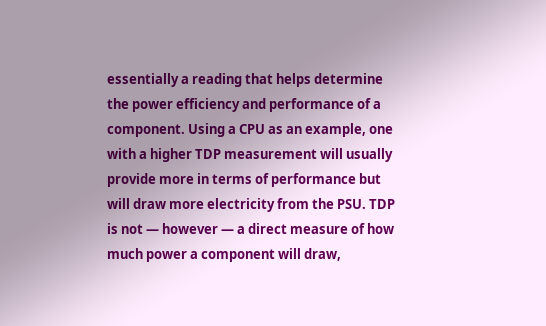essentially a reading that helps determine the power efficiency and performance of a component. Using a CPU as an example, one with a higher TDP measurement will usually provide more in terms of performance but will draw more electricity from the PSU. TDP is not — however — a direct measure of how much power a component will draw,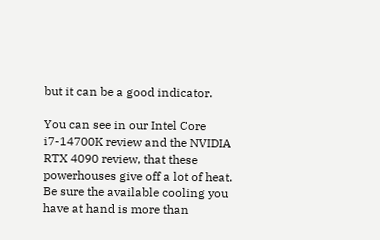but it can be a good indicator.

You can see in our Intel Core i7-14700K review and the NVIDIA RTX 4090 review, that these powerhouses give off a lot of heat. Be sure the available cooling you have at hand is more than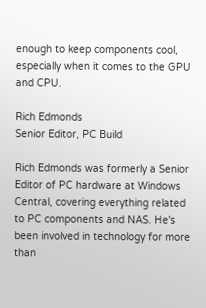enough to keep components cool, especially when it comes to the GPU and CPU.

Rich Edmonds
Senior Editor, PC Build

Rich Edmonds was formerly a Senior Editor of PC hardware at Windows Central, covering everything related to PC components and NAS. He's been involved in technology for more than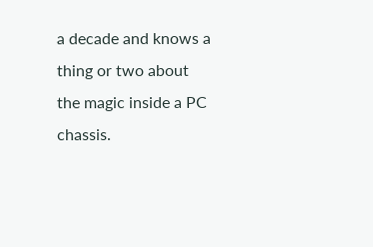a decade and knows a thing or two about the magic inside a PC chassis.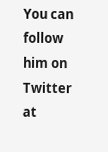You can follow him on Twitter at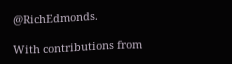@RichEdmonds.

With contributions from